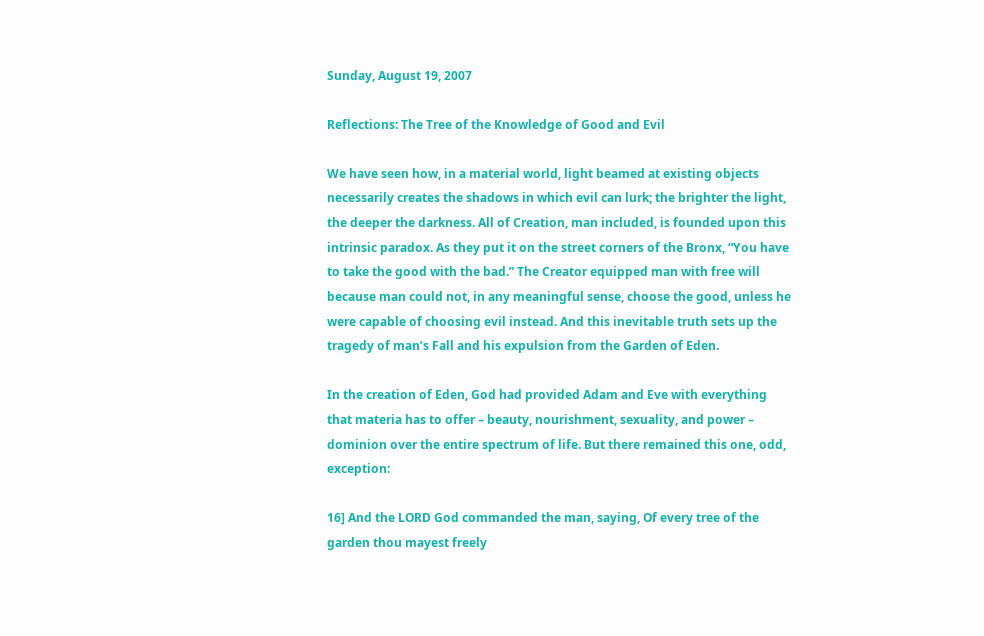Sunday, August 19, 2007

Reflections: The Tree of the Knowledge of Good and Evil

We have seen how, in a material world, light beamed at existing objects necessarily creates the shadows in which evil can lurk; the brighter the light, the deeper the darkness. All of Creation, man included, is founded upon this intrinsic paradox. As they put it on the street corners of the Bronx, “You have to take the good with the bad.” The Creator equipped man with free will because man could not, in any meaningful sense, choose the good, unless he were capable of choosing evil instead. And this inevitable truth sets up the tragedy of man’s Fall and his expulsion from the Garden of Eden.

In the creation of Eden, God had provided Adam and Eve with everything that materia has to offer – beauty, nourishment, sexuality, and power – dominion over the entire spectrum of life. But there remained this one, odd, exception:

16] And the LORD God commanded the man, saying, Of every tree of the garden thou mayest freely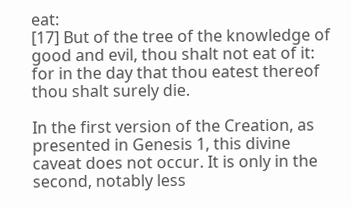eat:
[17] But of the tree of the knowledge of good and evil, thou shalt not eat of it: for in the day that thou eatest thereof thou shalt surely die.

In the first version of the Creation, as presented in Genesis 1, this divine caveat does not occur. It is only in the second, notably less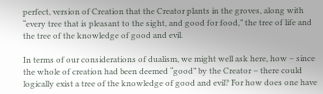perfect, version of Creation that the Creator plants in the groves, along with “every tree that is pleasant to the sight, and good for food,” the tree of life and the tree of the knowledge of good and evil.

In terms of our considerations of dualism, we might well ask here, how – since the whole of creation had been deemed “good” by the Creator – there could logically exist a tree of the knowledge of good and evil? For how does one have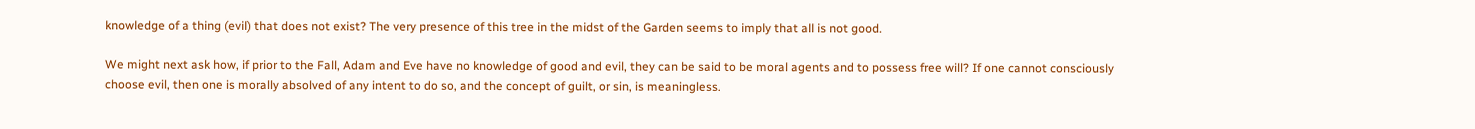knowledge of a thing (evil) that does not exist? The very presence of this tree in the midst of the Garden seems to imply that all is not good.

We might next ask how, if prior to the Fall, Adam and Eve have no knowledge of good and evil, they can be said to be moral agents and to possess free will? If one cannot consciously choose evil, then one is morally absolved of any intent to do so, and the concept of guilt, or sin, is meaningless.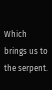Which brings us to the serpent.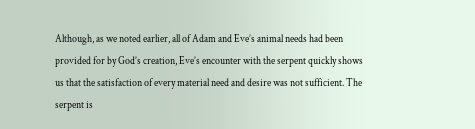Although, as we noted earlier, all of Adam and Eve’s animal needs had been provided for by God’s creation, Eve’s encounter with the serpent quickly shows us that the satisfaction of every material need and desire was not sufficient. The serpent is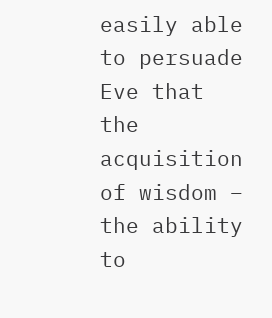easily able to persuade Eve that the acquisition of wisdom – the ability to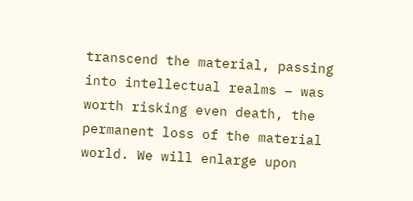transcend the material, passing into intellectual realms – was worth risking even death, the permanent loss of the material world. We will enlarge upon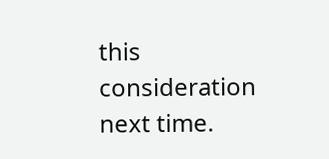this consideration next time.